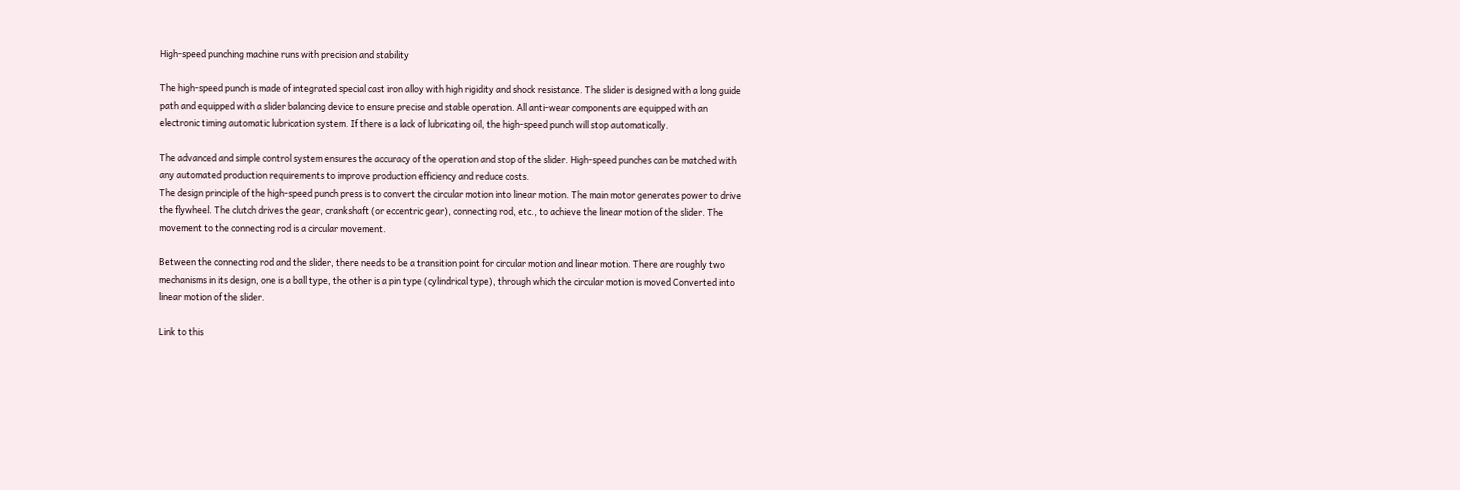High-speed punching machine runs with precision and stability

The high-speed punch is made of integrated special cast iron alloy with high rigidity and shock resistance. The slider is designed with a long guide path and equipped with a slider balancing device to ensure precise and stable operation. All anti-wear components are equipped with an electronic timing automatic lubrication system. If there is a lack of lubricating oil, the high-speed punch will stop automatically.

The advanced and simple control system ensures the accuracy of the operation and stop of the slider. High-speed punches can be matched with any automated production requirements to improve production efficiency and reduce costs.
The design principle of the high-speed punch press is to convert the circular motion into linear motion. The main motor generates power to drive the flywheel. The clutch drives the gear, crankshaft (or eccentric gear), connecting rod, etc., to achieve the linear motion of the slider. The movement to the connecting rod is a circular movement.

Between the connecting rod and the slider, there needs to be a transition point for circular motion and linear motion. There are roughly two mechanisms in its design, one is a ball type, the other is a pin type (cylindrical type), through which the circular motion is moved Converted into linear motion of the slider.

Link to this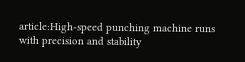article:High-speed punching machine runs with precision and stability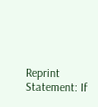Reprint Statement: If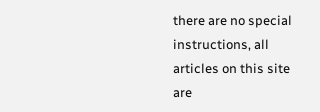there are no special instructions, all articles on this site are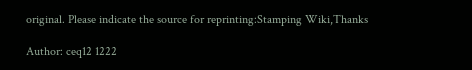original. Please indicate the source for reprinting:Stamping Wiki,Thanks

Author: ceq12 1222